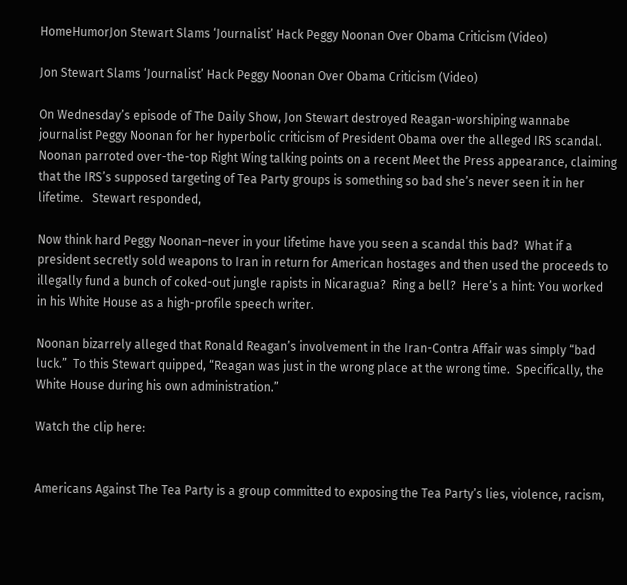HomeHumorJon Stewart Slams ‘Journalist’ Hack Peggy Noonan Over Obama Criticism (Video)

Jon Stewart Slams ‘Journalist’ Hack Peggy Noonan Over Obama Criticism (Video)

On Wednesday’s episode of The Daily Show, Jon Stewart destroyed Reagan-worshiping wannabe journalist Peggy Noonan for her hyperbolic criticism of President Obama over the alleged IRS scandal.  Noonan parroted over-the-top Right Wing talking points on a recent Meet the Press appearance, claiming that the IRS’s supposed targeting of Tea Party groups is something so bad she’s never seen it in her lifetime.   Stewart responded,

Now think hard Peggy Noonan–never in your lifetime have you seen a scandal this bad?  What if a president secretly sold weapons to Iran in return for American hostages and then used the proceeds to illegally fund a bunch of coked-out jungle rapists in Nicaragua?  Ring a bell?  Here’s a hint: You worked in his White House as a high-profile speech writer.

Noonan bizarrely alleged that Ronald Reagan’s involvement in the Iran-Contra Affair was simply “bad luck.”  To this Stewart quipped, “Reagan was just in the wrong place at the wrong time.  Specifically, the White House during his own administration.”

Watch the clip here:


Americans Against The Tea Party is a group committed to exposing the Tea Party’s lies, violence, racism,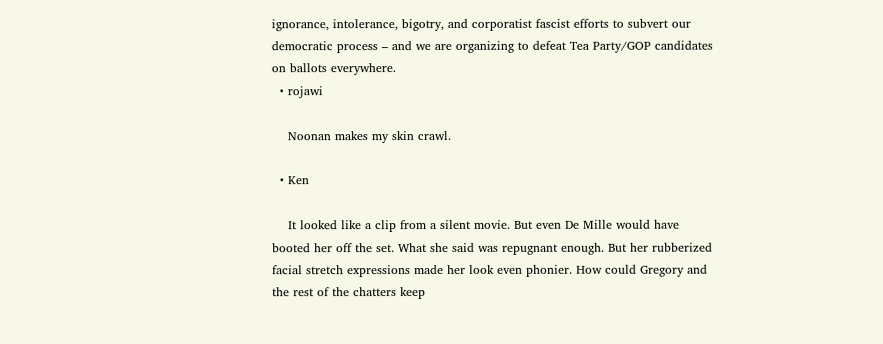ignorance, intolerance, bigotry, and corporatist fascist efforts to subvert our democratic process – and we are organizing to defeat Tea Party/GOP candidates on ballots everywhere.
  • rojawi

    Noonan makes my skin crawl.

  • Ken

    It looked like a clip from a silent movie. But even De Mille would have booted her off the set. What she said was repugnant enough. But her rubberized facial stretch expressions made her look even phonier. How could Gregory and the rest of the chatters keep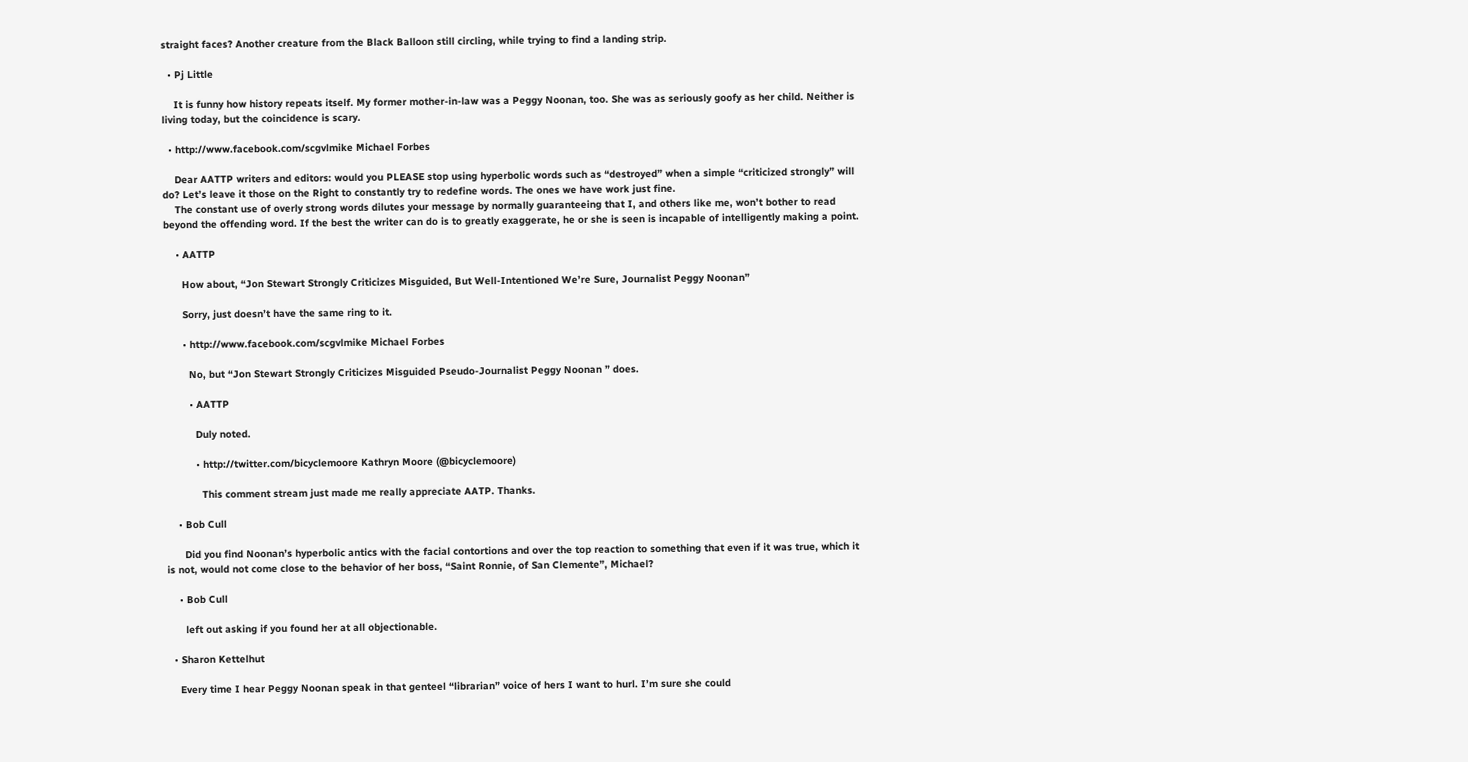straight faces? Another creature from the Black Balloon still circling, while trying to find a landing strip.

  • Pj Little

    It is funny how history repeats itself. My former mother-in-law was a Peggy Noonan, too. She was as seriously goofy as her child. Neither is living today, but the coincidence is scary.

  • http://www.facebook.com/scgvlmike Michael Forbes

    Dear AATTP writers and editors: would you PLEASE stop using hyperbolic words such as “destroyed” when a simple “criticized strongly” will do? Let’s leave it those on the Right to constantly try to redefine words. The ones we have work just fine.
    The constant use of overly strong words dilutes your message by normally guaranteeing that I, and others like me, won’t bother to read beyond the offending word. If the best the writer can do is to greatly exaggerate, he or she is seen is incapable of intelligently making a point.

    • AATTP

      How about, “Jon Stewart Strongly Criticizes Misguided, But Well-Intentioned We’re Sure, Journalist Peggy Noonan”

      Sorry, just doesn’t have the same ring to it.

      • http://www.facebook.com/scgvlmike Michael Forbes

        No, but “Jon Stewart Strongly Criticizes Misguided Pseudo-Journalist Peggy Noonan ” does.

        • AATTP

          Duly noted.

          • http://twitter.com/bicyclemoore Kathryn Moore (@bicyclemoore)

            This comment stream just made me really appreciate AATP. Thanks.

    • Bob Cull

      Did you find Noonan’s hyperbolic antics with the facial contortions and over the top reaction to something that even if it was true, which it is not, would not come close to the behavior of her boss, “Saint Ronnie, of San Clemente”, Michael?

    • Bob Cull

      left out asking if you found her at all objectionable.

  • Sharon Kettelhut

    Every time I hear Peggy Noonan speak in that genteel “librarian” voice of hers I want to hurl. I’m sure she could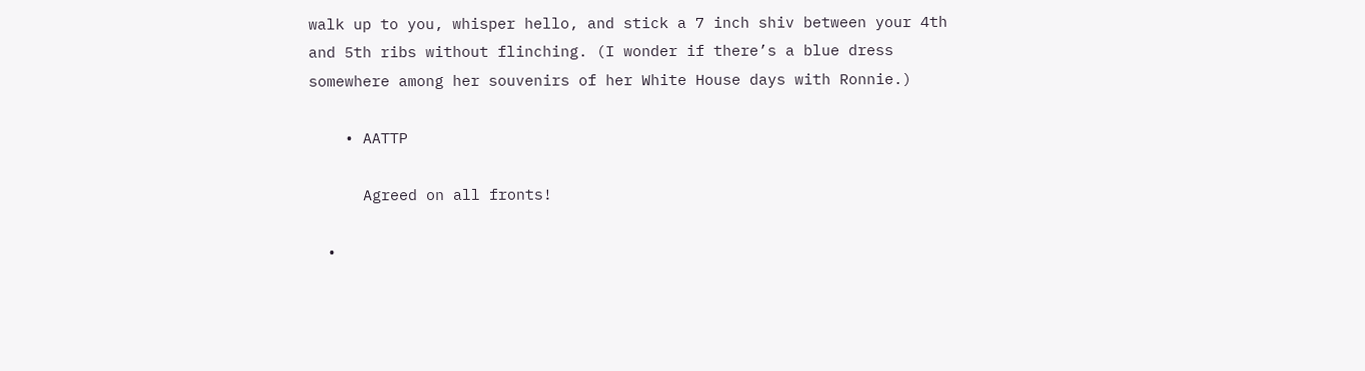walk up to you, whisper hello, and stick a 7 inch shiv between your 4th and 5th ribs without flinching. (I wonder if there’s a blue dress somewhere among her souvenirs of her White House days with Ronnie.)

    • AATTP

      Agreed on all fronts!

  •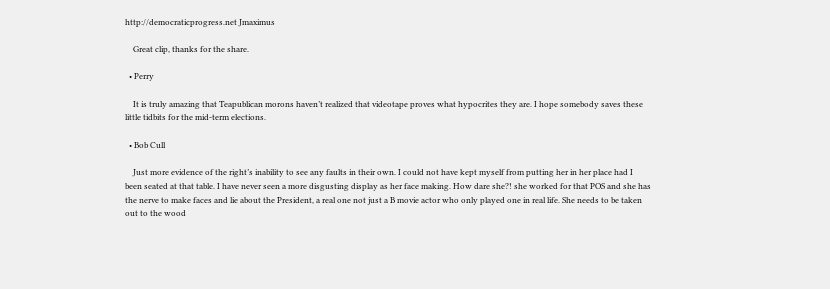http://democraticprogress.net Jmaximus

    Great clip, thanks for the share.

  • Perry

    It is truly amazing that Teapublican morons haven’t realized that videotape proves what hypocrites they are. I hope somebody saves these little tidbits for the mid-term elections.

  • Bob Cull

    Just more evidence of the right’s inability to see any faults in their own. I could not have kept myself from putting her in her place had I been seated at that table. I have never seen a more disgusting display as her face making. How dare she?! she worked for that POS and she has the nerve to make faces and lie about the President, a real one not just a B movie actor who only played one in real life. She needs to be taken out to the wood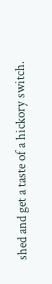shed and get a taste of a hickory switch.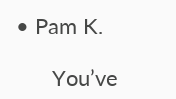• Pam K.

      You’ve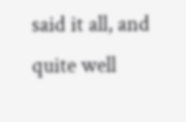said it all, and quite well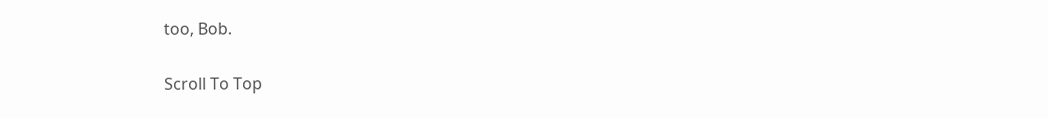too, Bob.

Scroll To Top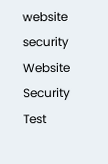website security Website Security Test